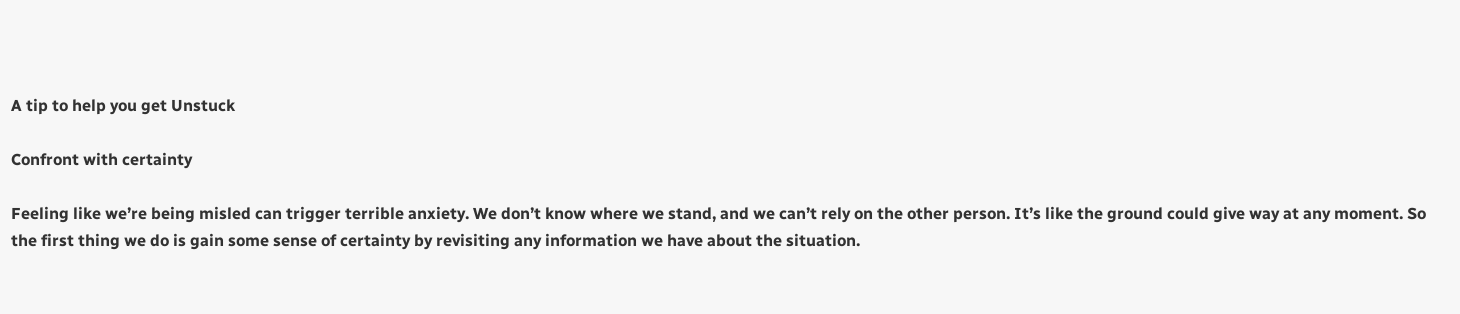A tip to help you get Unstuck

Confront with certainty

Feeling like we’re being misled can trigger terrible anxiety. We don’t know where we stand, and we can’t rely on the other person. It’s like the ground could give way at any moment. So the first thing we do is gain some sense of certainty by revisiting any information we have about the situation.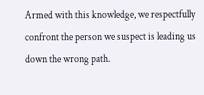Armed with this knowledge, we respectfully confront the person we suspect is leading us down the wrong path.